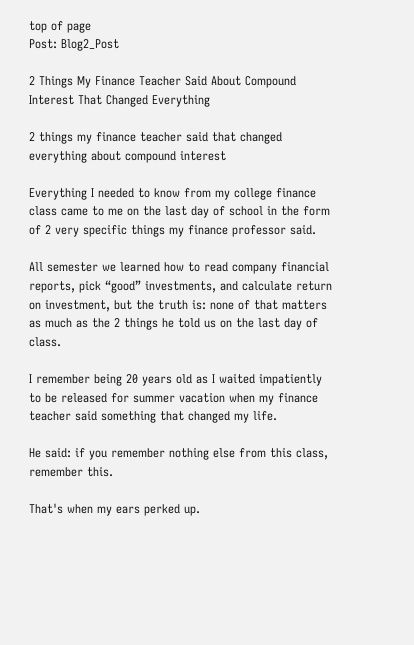top of page
Post: Blog2_Post

2 Things My Finance Teacher Said About Compound Interest That Changed Everything

2 things my finance teacher said that changed everything about compound interest

Everything I needed to know from my college finance class came to me on the last day of school in the form of 2 very specific things my finance professor said.

All semester we learned how to read company financial reports, pick “good” investments, and calculate return on investment, but the truth is: none of that matters as much as the 2 things he told us on the last day of class.

I remember being 20 years old as I waited impatiently to be released for summer vacation when my finance teacher said something that changed my life.

He said: if you remember nothing else from this class, remember this.

That's when my ears perked up.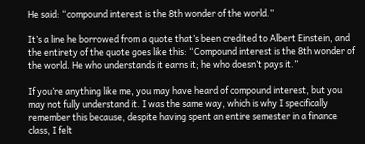He said: “compound interest is the 8th wonder of the world.”

It’s a line he borrowed from a quote that’s been credited to Albert Einstein, and the entirety of the quote goes like this: “Compound interest is the 8th wonder of the world. He who understands it earns it; he who doesn’t pays it.”

If you’re anything like me, you may have heard of compound interest, but you may not fully understand it. I was the same way, which is why I specifically remember this because, despite having spent an entire semester in a finance class, I felt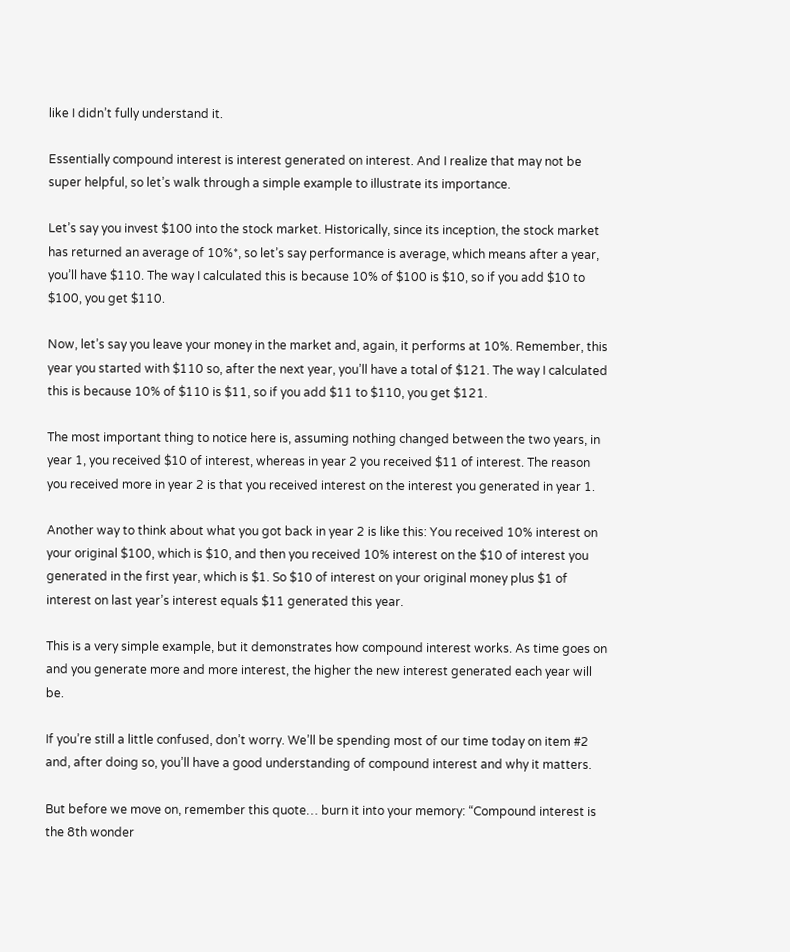like I didn’t fully understand it.

Essentially compound interest is interest generated on interest. And I realize that may not be super helpful, so let’s walk through a simple example to illustrate its importance.

Let’s say you invest $100 into the stock market. Historically, since its inception, the stock market has returned an average of 10%*, so let’s say performance is average, which means after a year, you’ll have $110. The way I calculated this is because 10% of $100 is $10, so if you add $10 to $100, you get $110.

Now, let’s say you leave your money in the market and, again, it performs at 10%. Remember, this year you started with $110 so, after the next year, you’ll have a total of $121. The way I calculated this is because 10% of $110 is $11, so if you add $11 to $110, you get $121.

The most important thing to notice here is, assuming nothing changed between the two years, in year 1, you received $10 of interest, whereas in year 2 you received $11 of interest. The reason you received more in year 2 is that you received interest on the interest you generated in year 1.

Another way to think about what you got back in year 2 is like this: You received 10% interest on your original $100, which is $10, and then you received 10% interest on the $10 of interest you generated in the first year, which is $1. So $10 of interest on your original money plus $1 of interest on last year’s interest equals $11 generated this year.

This is a very simple example, but it demonstrates how compound interest works. As time goes on and you generate more and more interest, the higher the new interest generated each year will be.

If you’re still a little confused, don’t worry. We’ll be spending most of our time today on item #2 and, after doing so, you’ll have a good understanding of compound interest and why it matters.

But before we move on, remember this quote… burn it into your memory: “Compound interest is the 8th wonder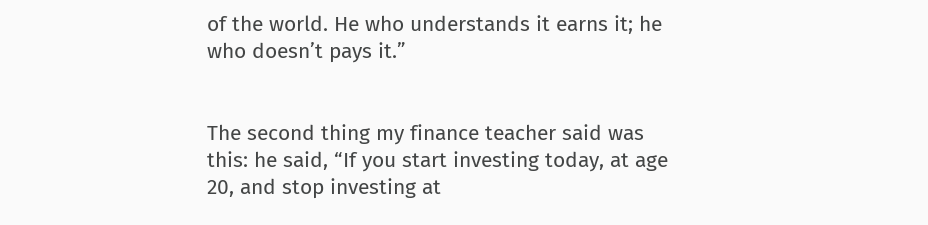of the world. He who understands it earns it; he who doesn’t pays it.”


The second thing my finance teacher said was this: he said, “If you start investing today, at age 20, and stop investing at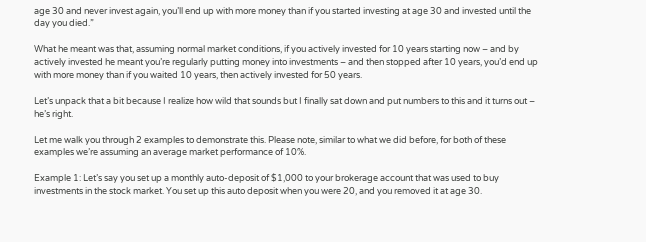age 30 and never invest again, you’ll end up with more money than if you started investing at age 30 and invested until the day you died.”

What he meant was that, assuming normal market conditions, if you actively invested for 10 years starting now – and by actively invested he meant you’re regularly putting money into investments – and then stopped after 10 years, you’d end up with more money than if you waited 10 years, then actively invested for 50 years.

Let’s unpack that a bit because I realize how wild that sounds but I finally sat down and put numbers to this and it turns out – he’s right.

Let me walk you through 2 examples to demonstrate this. Please note, similar to what we did before, for both of these examples we’re assuming an average market performance of 10%.

Example 1: Let’s say you set up a monthly auto-deposit of $1,000 to your brokerage account that was used to buy investments in the stock market. You set up this auto deposit when you were 20, and you removed it at age 30.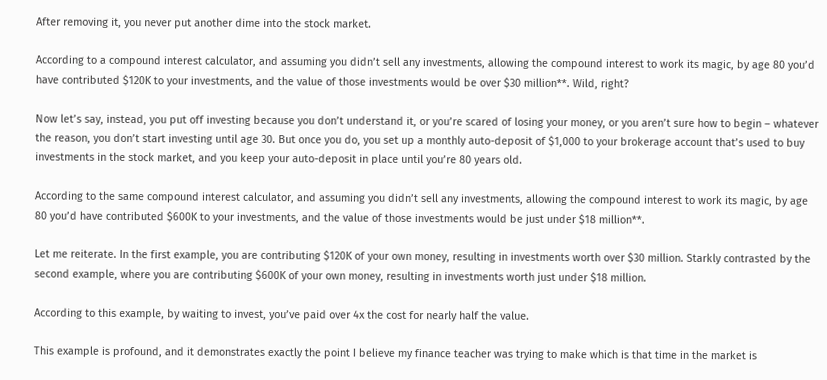After removing it, you never put another dime into the stock market.

According to a compound interest calculator, and assuming you didn’t sell any investments, allowing the compound interest to work its magic, by age 80 you’d have contributed $120K to your investments, and the value of those investments would be over $30 million**. Wild, right?

Now let’s say, instead, you put off investing because you don’t understand it, or you’re scared of losing your money, or you aren’t sure how to begin – whatever the reason, you don’t start investing until age 30. But once you do, you set up a monthly auto-deposit of $1,000 to your brokerage account that’s used to buy investments in the stock market, and you keep your auto-deposit in place until you’re 80 years old.

According to the same compound interest calculator, and assuming you didn’t sell any investments, allowing the compound interest to work its magic, by age 80 you’d have contributed $600K to your investments, and the value of those investments would be just under $18 million**.

Let me reiterate. In the first example, you are contributing $120K of your own money, resulting in investments worth over $30 million. Starkly contrasted by the second example, where you are contributing $600K of your own money, resulting in investments worth just under $18 million.

According to this example, by waiting to invest, you’ve paid over 4x the cost for nearly half the value.

This example is profound, and it demonstrates exactly the point I believe my finance teacher was trying to make which is that time in the market is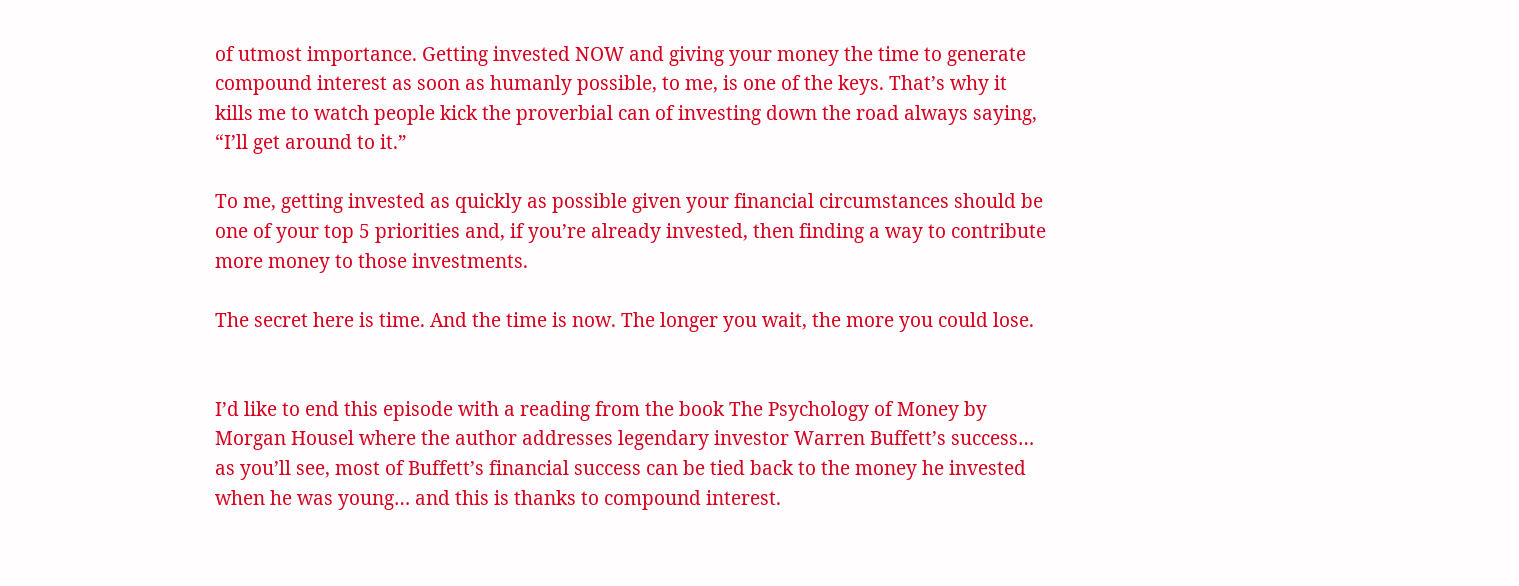of utmost importance. Getting invested NOW and giving your money the time to generate compound interest as soon as humanly possible, to me, is one of the keys. That’s why it kills me to watch people kick the proverbial can of investing down the road always saying, “I’ll get around to it.”

To me, getting invested as quickly as possible given your financial circumstances should be one of your top 5 priorities and, if you’re already invested, then finding a way to contribute more money to those investments.

The secret here is time. And the time is now. The longer you wait, the more you could lose.


I’d like to end this episode with a reading from the book The Psychology of Money by Morgan Housel where the author addresses legendary investor Warren Buffett’s success… as you’ll see, most of Buffett’s financial success can be tied back to the money he invested when he was young… and this is thanks to compound interest.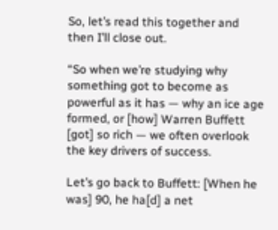So, let’s read this together and then I’ll close out.

“So when we’re studying why something got to become as powerful as it has — why an ice age formed, or [how] Warren Buffett [got] so rich — we often overlook the key drivers of success.

Let’s go back to Buffett: [When he was] 90, he ha[d] a net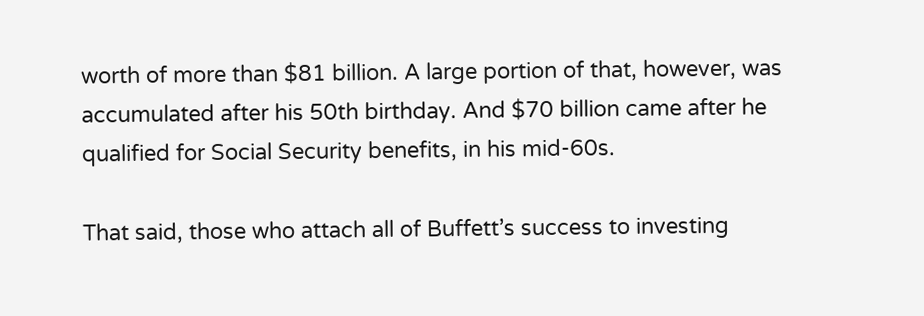worth of more than $81 billion. A large portion of that, however, was accumulated after his 50th birthday. And $70 billion came after he qualified for Social Security benefits, in his mid-60s.

That said, those who attach all of Buffett’s success to investing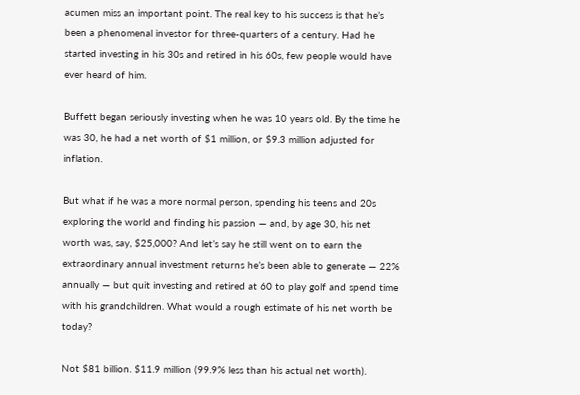acumen miss an important point. The real key to his success is that he’s been a phenomenal investor for three-quarters of a century. Had he started investing in his 30s and retired in his 60s, few people would have ever heard of him.

Buffett began seriously investing when he was 10 years old. By the time he was 30, he had a net worth of $1 million, or $9.3 million adjusted for inflation.

But what if he was a more normal person, spending his teens and 20s exploring the world and finding his passion — and, by age 30, his net worth was, say, $25,000? And let’s say he still went on to earn the extraordinary annual investment returns he’s been able to generate — 22% annually — but quit investing and retired at 60 to play golf and spend time with his grandchildren. What would a rough estimate of his net worth be today?

Not $81 billion. $11.9 million (99.9% less than his actual net worth).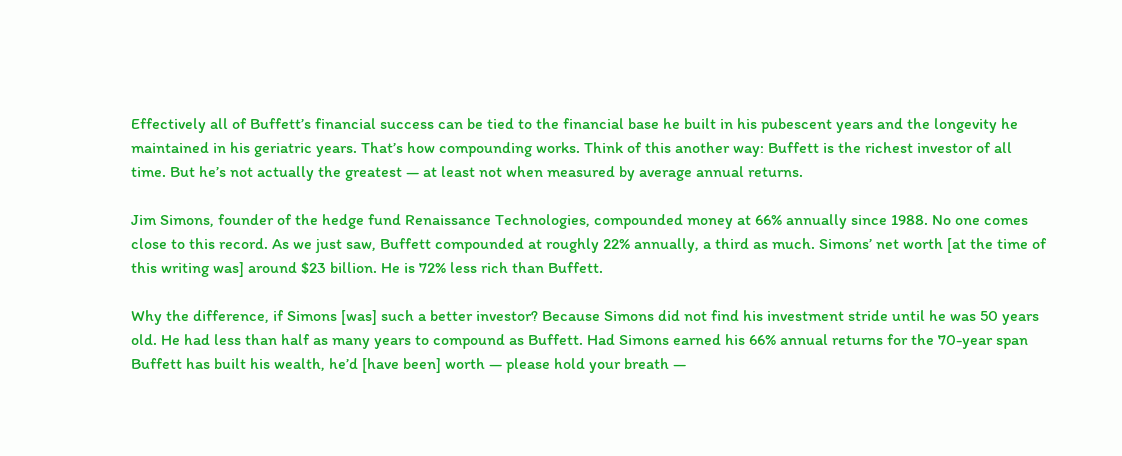Effectively all of Buffett’s financial success can be tied to the financial base he built in his pubescent years and the longevity he maintained in his geriatric years. That’s how compounding works. Think of this another way: Buffett is the richest investor of all time. But he’s not actually the greatest — at least not when measured by average annual returns.

Jim Simons, founder of the hedge fund Renaissance Technologies, compounded money at 66% annually since 1988. No one comes close to this record. As we just saw, Buffett compounded at roughly 22% annually, a third as much. Simons’ net worth [at the time of this writing was] around $23 billion. He is 72% less rich than Buffett.

Why the difference, if Simons [was] such a better investor? Because Simons did not find his investment stride until he was 50 years old. He had less than half as many years to compound as Buffett. Had Simons earned his 66% annual returns for the 70-year span Buffett has built his wealth, he’d [have been] worth — please hold your breath —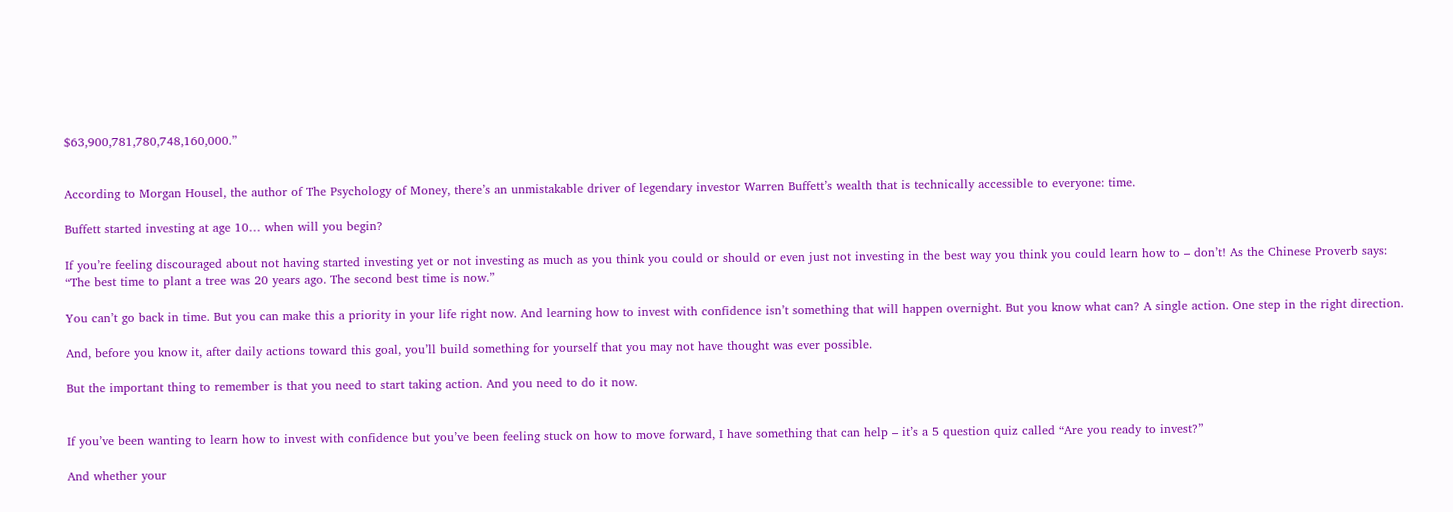$63,900,781,780,748,160,000.”


According to Morgan Housel, the author of The Psychology of Money, there’s an unmistakable driver of legendary investor Warren Buffett’s wealth that is technically accessible to everyone: time.

Buffett started investing at age 10… when will you begin?

If you’re feeling discouraged about not having started investing yet or not investing as much as you think you could or should or even just not investing in the best way you think you could learn how to – don’t! As the Chinese Proverb says: “The best time to plant a tree was 20 years ago. The second best time is now.”

You can’t go back in time. But you can make this a priority in your life right now. And learning how to invest with confidence isn’t something that will happen overnight. But you know what can? A single action. One step in the right direction.

And, before you know it, after daily actions toward this goal, you’ll build something for yourself that you may not have thought was ever possible.

But the important thing to remember is that you need to start taking action. And you need to do it now.


If you’ve been wanting to learn how to invest with confidence but you’ve been feeling stuck on how to move forward, I have something that can help – it’s a 5 question quiz called “Are you ready to invest?”

And whether your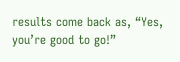results come back as, “Yes, you’re good to go!”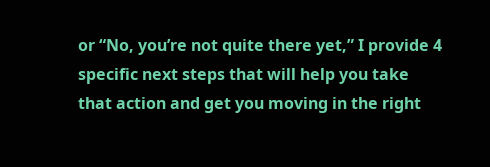or “No, you’re not quite there yet,” I provide 4 specific next steps that will help you take that action and get you moving in the right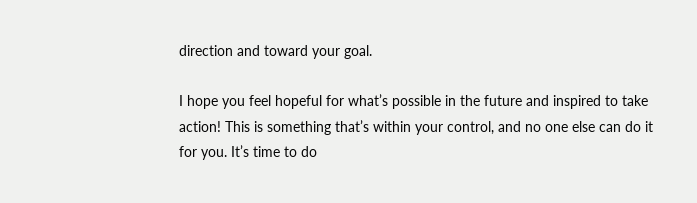direction and toward your goal.

I hope you feel hopeful for what’s possible in the future and inspired to take action! This is something that’s within your control, and no one else can do it for you. It’s time to do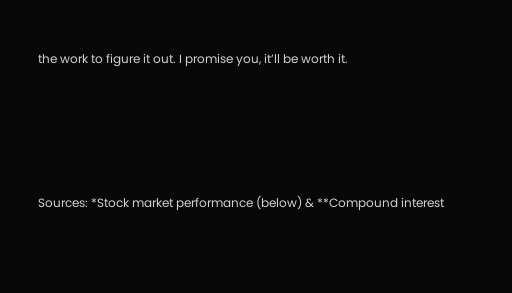the work to figure it out. I promise you, it’ll be worth it.




Sources: *Stock market performance (below) & **Compound interest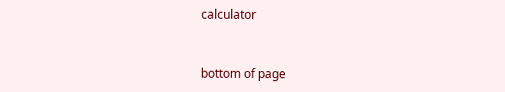calculator


bottom of page